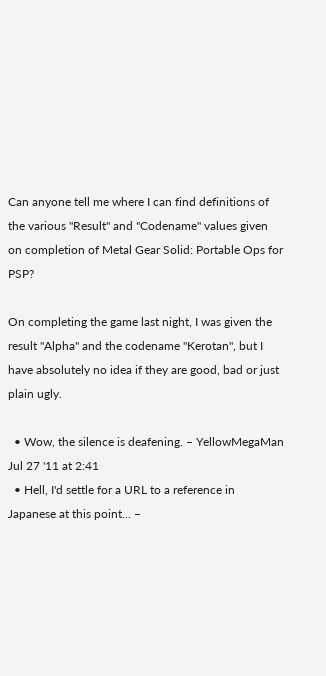Can anyone tell me where I can find definitions of the various "Result" and "Codename" values given on completion of Metal Gear Solid: Portable Ops for PSP?

On completing the game last night, I was given the result "Alpha" and the codename "Kerotan", but I have absolutely no idea if they are good, bad or just plain ugly.

  • Wow, the silence is deafening. – YellowMegaMan Jul 27 '11 at 2:41
  • Hell, I'd settle for a URL to a reference in Japanese at this point... –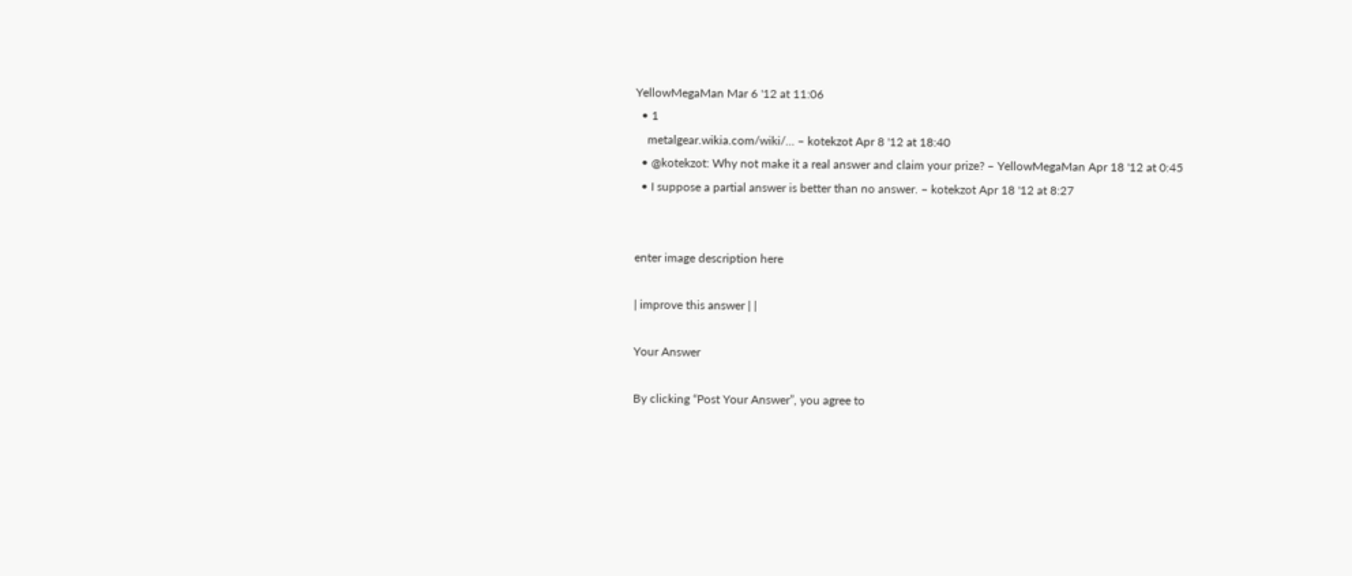YellowMegaMan Mar 6 '12 at 11:06
  • 1
    metalgear.wikia.com/wiki/… – kotekzot Apr 8 '12 at 18:40
  • @kotekzot: Why not make it a real answer and claim your prize? – YellowMegaMan Apr 18 '12 at 0:45
  • I suppose a partial answer is better than no answer. – kotekzot Apr 18 '12 at 8:27


enter image description here

| improve this answer | |

Your Answer

By clicking “Post Your Answer”, you agree to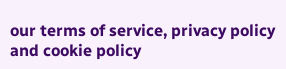our terms of service, privacy policy and cookie policy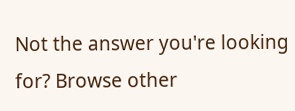Not the answer you're looking for? Browse other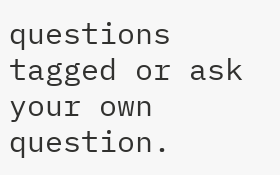questions tagged or ask your own question.